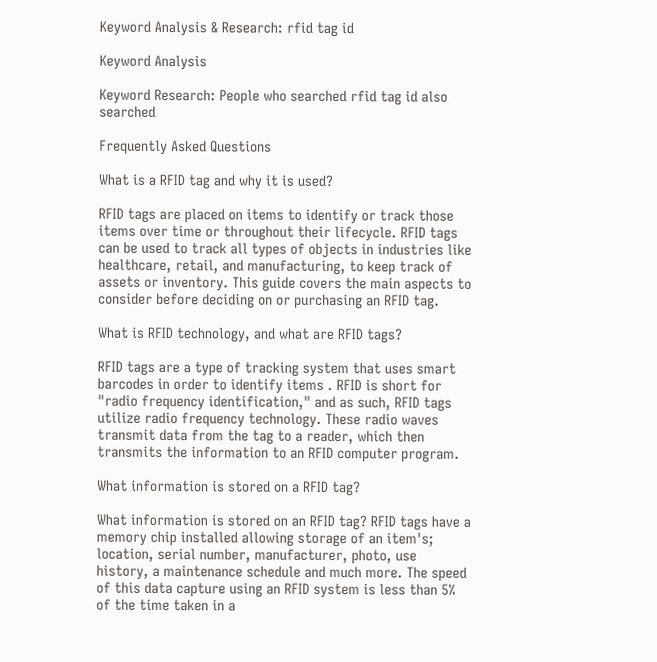Keyword Analysis & Research: rfid tag id

Keyword Analysis

Keyword Research: People who searched rfid tag id also searched

Frequently Asked Questions

What is a RFID tag and why it is used?

RFID tags are placed on items to identify or track those items over time or throughout their lifecycle. RFID tags can be used to track all types of objects in industries like healthcare, retail, and manufacturing, to keep track of assets or inventory. This guide covers the main aspects to consider before deciding on or purchasing an RFID tag.

What is RFID technology, and what are RFID tags?

RFID tags are a type of tracking system that uses smart barcodes in order to identify items . RFID is short for "radio frequency identification," and as such, RFID tags utilize radio frequency technology. These radio waves transmit data from the tag to a reader, which then transmits the information to an RFID computer program.

What information is stored on a RFID tag?

What information is stored on an RFID tag? RFID tags have a memory chip installed allowing storage of an item's; location, serial number, manufacturer, photo, use history, a maintenance schedule and much more. The speed of this data capture using an RFID system is less than 5% of the time taken in a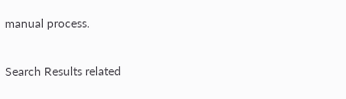manual process.

Search Results related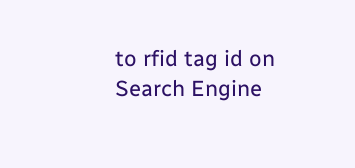to rfid tag id on Search Engine